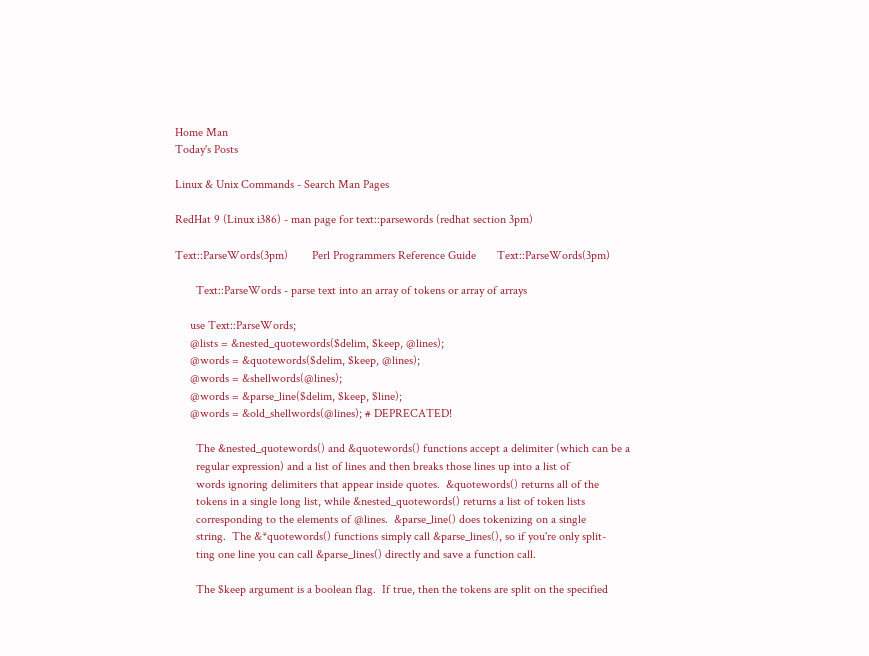Home Man
Today's Posts

Linux & Unix Commands - Search Man Pages

RedHat 9 (Linux i386) - man page for text::parsewords (redhat section 3pm)

Text::ParseWords(3pm)        Perl Programmers Reference Guide       Text::ParseWords(3pm)

       Text::ParseWords - parse text into an array of tokens or array of arrays

     use Text::ParseWords;
     @lists = &nested_quotewords($delim, $keep, @lines);
     @words = &quotewords($delim, $keep, @lines);
     @words = &shellwords(@lines);
     @words = &parse_line($delim, $keep, $line);
     @words = &old_shellwords(@lines); # DEPRECATED!

       The &nested_quotewords() and &quotewords() functions accept a delimiter (which can be a
       regular expression) and a list of lines and then breaks those lines up into a list of
       words ignoring delimiters that appear inside quotes.  &quotewords() returns all of the
       tokens in a single long list, while &nested_quotewords() returns a list of token lists
       corresponding to the elements of @lines.  &parse_line() does tokenizing on a single
       string.  The &*quotewords() functions simply call &parse_lines(), so if you're only split-
       ting one line you can call &parse_lines() directly and save a function call.

       The $keep argument is a boolean flag.  If true, then the tokens are split on the specified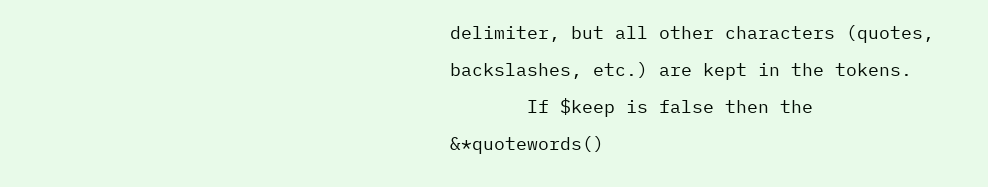delimiter, but all other characters (quotes, backslashes, etc.) are kept in the tokens.
       If $keep is false then the &*quotewords()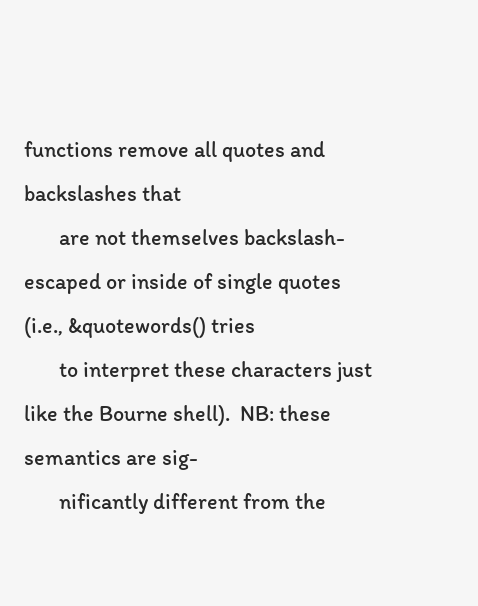functions remove all quotes and backslashes that
       are not themselves backslash-escaped or inside of single quotes (i.e., &quotewords() tries
       to interpret these characters just like the Bourne shell).  NB: these semantics are sig-
       nificantly different from the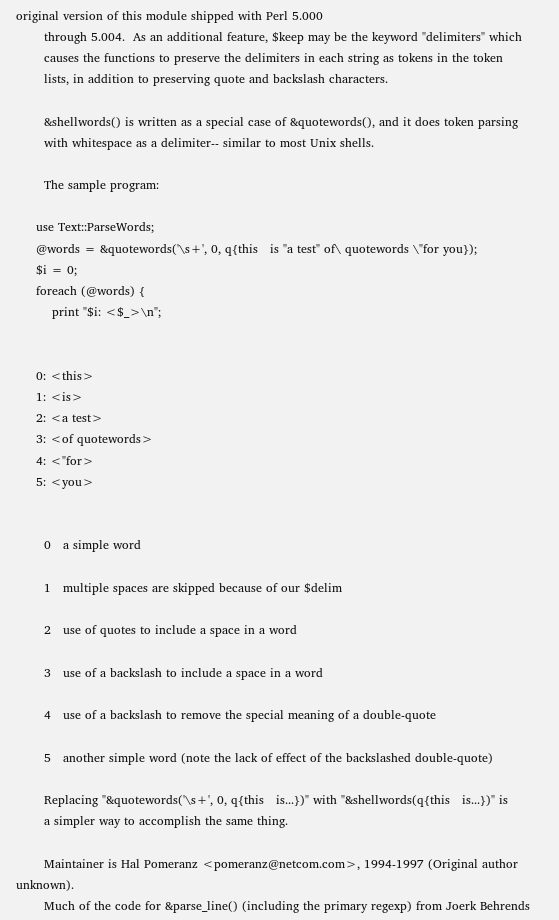original version of this module shipped with Perl 5.000
       through 5.004.  As an additional feature, $keep may be the keyword "delimiters" which
       causes the functions to preserve the delimiters in each string as tokens in the token
       lists, in addition to preserving quote and backslash characters.

       &shellwords() is written as a special case of &quotewords(), and it does token parsing
       with whitespace as a delimiter-- similar to most Unix shells.

       The sample program:

     use Text::ParseWords;
     @words = &quotewords('\s+', 0, q{this   is "a test" of\ quotewords \"for you});
     $i = 0;
     foreach (@words) {
         print "$i: <$_>\n";


     0: <this>
     1: <is>
     2: <a test>
     3: <of quotewords>
     4: <"for>
     5: <you>


       0   a simple word

       1   multiple spaces are skipped because of our $delim

       2   use of quotes to include a space in a word

       3   use of a backslash to include a space in a word

       4   use of a backslash to remove the special meaning of a double-quote

       5   another simple word (note the lack of effect of the backslashed double-quote)

       Replacing "&quotewords('\s+', 0, q{this   is...})" with "&shellwords(q{this   is...})" is
       a simpler way to accomplish the same thing.

       Maintainer is Hal Pomeranz <pomeranz@netcom.com>, 1994-1997 (Original author unknown).
       Much of the code for &parse_line() (including the primary regexp) from Joerk Behrends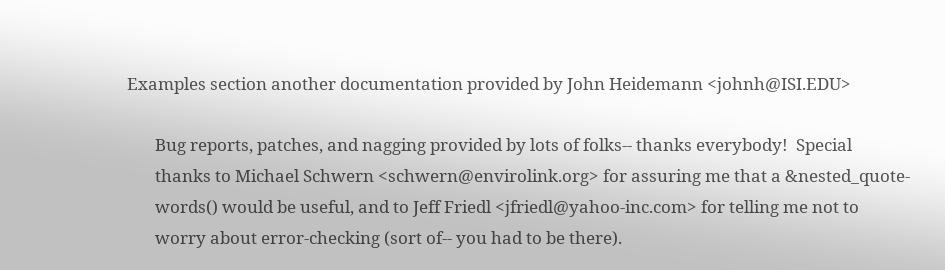Examples section another documentation provided by John Heidemann <johnh@ISI.EDU>

       Bug reports, patches, and nagging provided by lots of folks-- thanks everybody!  Special
       thanks to Michael Schwern <schwern@envirolink.org> for assuring me that a &nested_quote-
       words() would be useful, and to Jeff Friedl <jfriedl@yahoo-inc.com> for telling me not to
       worry about error-checking (sort of-- you had to be there).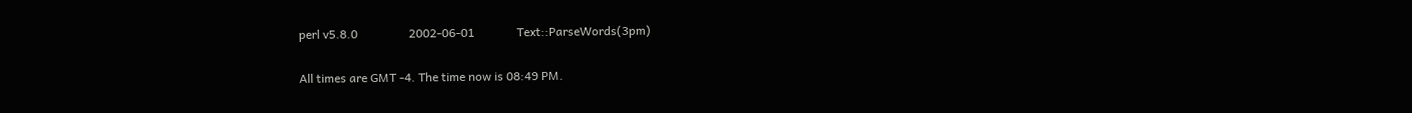perl v5.8.0                 2002-06-01              Text::ParseWords(3pm)

All times are GMT -4. The time now is 08:49 PM.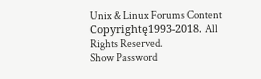Unix & Linux Forums Content Copyrightę1993-2018. All Rights Reserved.
Show Password